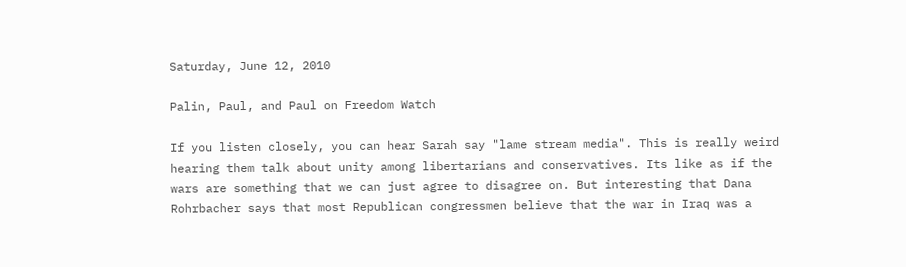Saturday, June 12, 2010

Palin, Paul, and Paul on Freedom Watch

If you listen closely, you can hear Sarah say "lame stream media". This is really weird hearing them talk about unity among libertarians and conservatives. Its like as if the wars are something that we can just agree to disagree on. But interesting that Dana Rohrbacher says that most Republican congressmen believe that the war in Iraq was a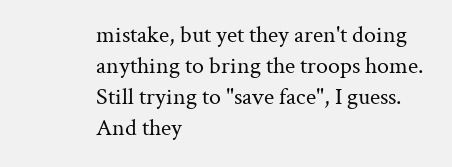mistake, but yet they aren't doing anything to bring the troops home. Still trying to "save face", I guess. And they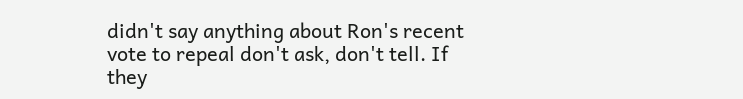didn't say anything about Ron's recent vote to repeal don't ask, don't tell. If they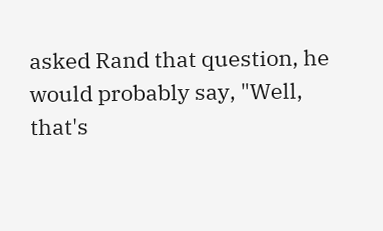asked Rand that question, he would probably say, "Well, that's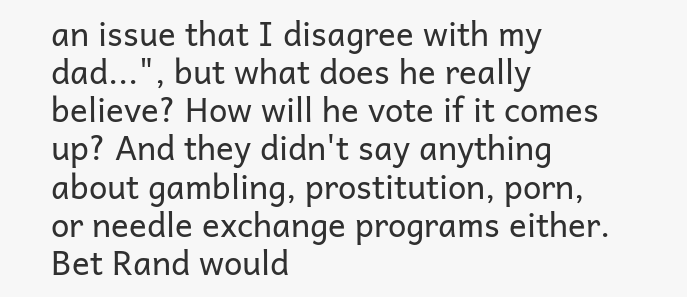an issue that I disagree with my dad...", but what does he really believe? How will he vote if it comes up? And they didn't say anything about gambling, prostitution, porn, or needle exchange programs either. Bet Rand would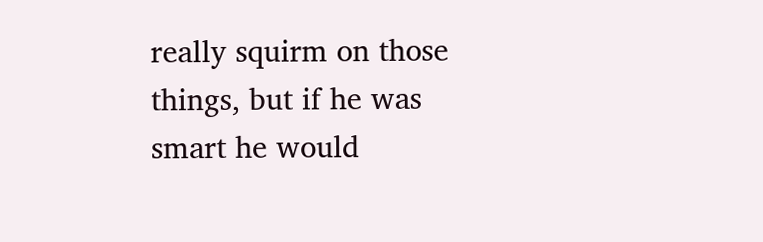really squirm on those things, but if he was smart he would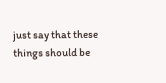just say that these things should be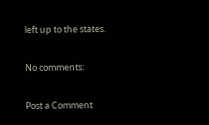left up to the states.

No comments:

Post a Comment